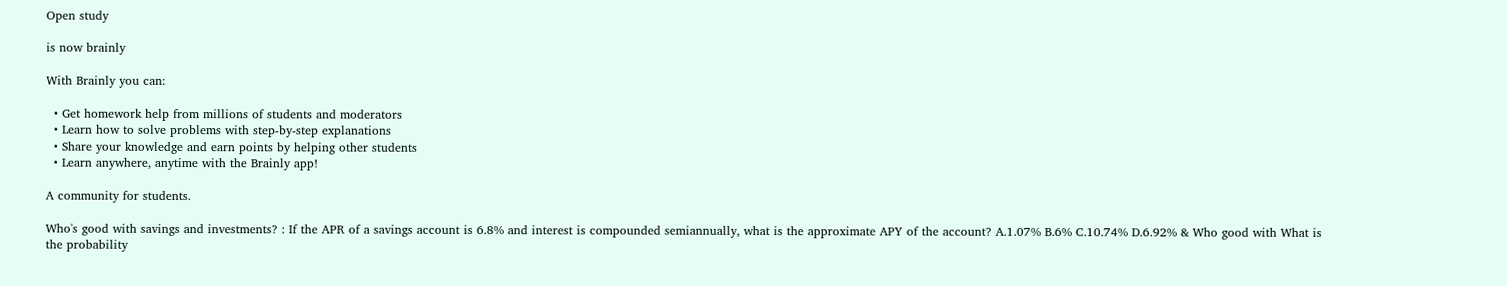Open study

is now brainly

With Brainly you can:

  • Get homework help from millions of students and moderators
  • Learn how to solve problems with step-by-step explanations
  • Share your knowledge and earn points by helping other students
  • Learn anywhere, anytime with the Brainly app!

A community for students.

Who's good with savings and investments? : If the APR of a savings account is 6.8% and interest is compounded semiannually, what is the approximate APY of the account? A.1.07% B.6% C.10.74% D.6.92% & Who good with What is the probability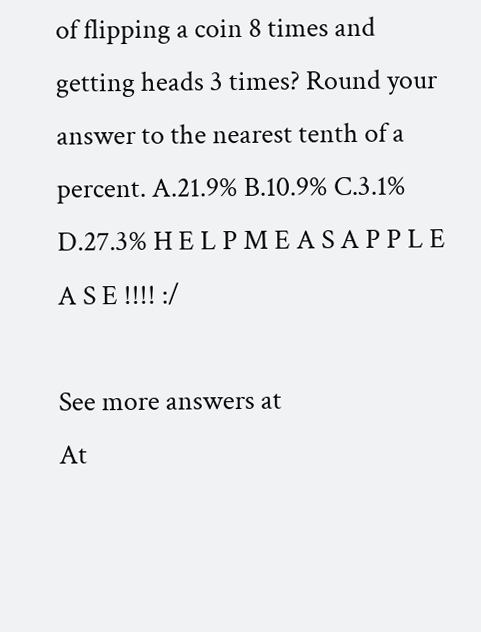of flipping a coin 8 times and getting heads 3 times? Round your answer to the nearest tenth of a percent. A.21.9% B.10.9% C.3.1% D.27.3% H E L P M E A S A P P L E A S E !!!! :/

See more answers at
At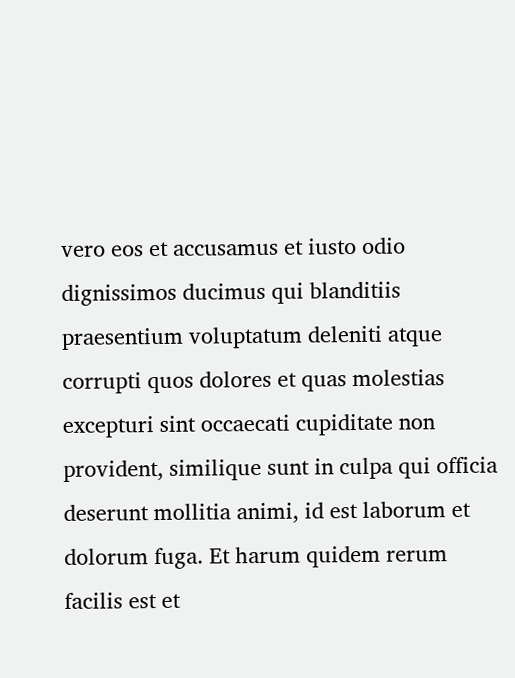vero eos et accusamus et iusto odio dignissimos ducimus qui blanditiis praesentium voluptatum deleniti atque corrupti quos dolores et quas molestias excepturi sint occaecati cupiditate non provident, similique sunt in culpa qui officia deserunt mollitia animi, id est laborum et dolorum fuga. Et harum quidem rerum facilis est et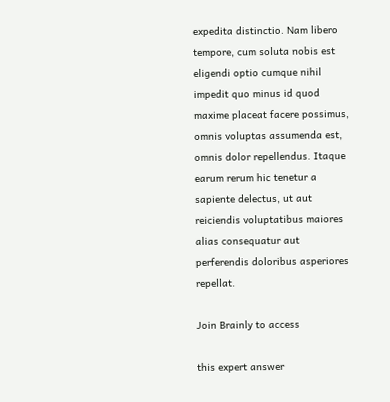expedita distinctio. Nam libero tempore, cum soluta nobis est eligendi optio cumque nihil impedit quo minus id quod maxime placeat facere possimus, omnis voluptas assumenda est, omnis dolor repellendus. Itaque earum rerum hic tenetur a sapiente delectus, ut aut reiciendis voluptatibus maiores alias consequatur aut perferendis doloribus asperiores repellat.

Join Brainly to access

this expert answer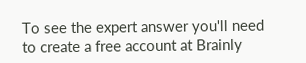To see the expert answer you'll need to create a free account at Brainly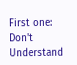First one: Don't Understand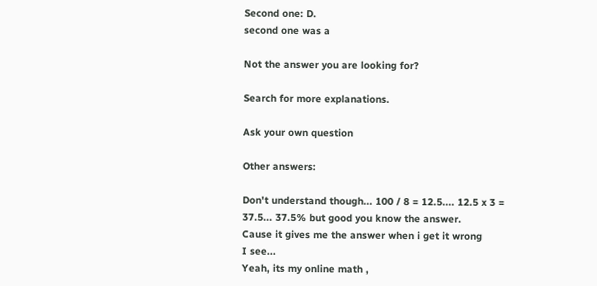Second one: D.
second one was a

Not the answer you are looking for?

Search for more explanations.

Ask your own question

Other answers:

Don't understand though... 100 / 8 = 12.5.... 12.5 x 3 = 37.5... 37.5% but good you know the answer.
Cause it gives me the answer when i get it wrong
I see...
Yeah, its my online math ,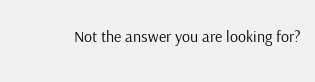Not the answer you are looking for?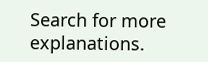Search for more explanations.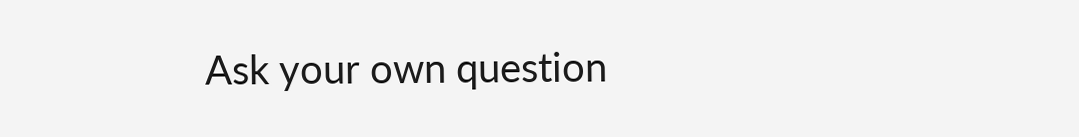Ask your own question